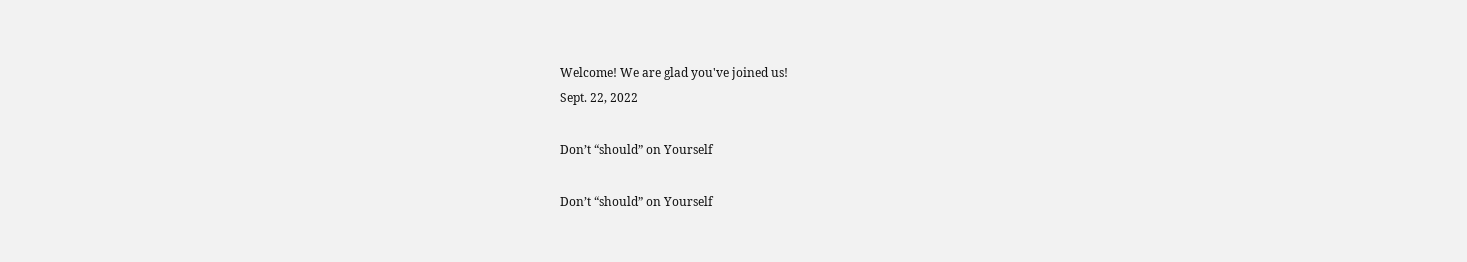Welcome! We are glad you've joined us!
Sept. 22, 2022

Don’t “should” on Yourself

Don’t “should” on Yourself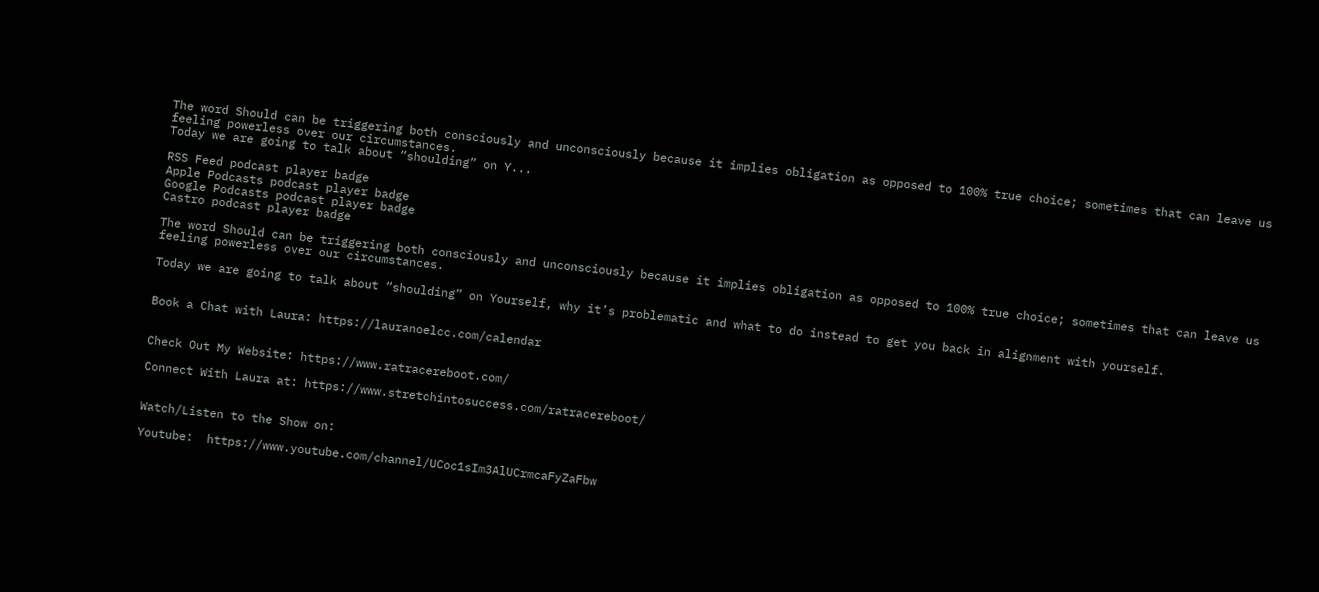The word Should can be triggering both consciously and unconsciously because it implies obligation as opposed to 100% true choice; sometimes that can leave us feeling powerless over our circumstances.
Today we are going to talk about “shoulding” on Y...

RSS Feed podcast player badge
Apple Podcasts podcast player badge
Google Podcasts podcast player badge
Castro podcast player badge

The word Should can be triggering both consciously and unconsciously because it implies obligation as opposed to 100% true choice; sometimes that can leave us feeling powerless over our circumstances.

Today we are going to talk about “shoulding” on Yourself, why it’s problematic and what to do instead to get you back in alignment with yourself.


Book a Chat with Laura: https://lauranoelcc.com/calendar


Check Out My Website: https://www.ratracereboot.com/

Connect With Laura at: https://www.stretchintosuccess.com/ratracereboot/


Watch/Listen to the Show on:

Youtube:  https://www.youtube.com/channel/UCoc1sIm3AlUCrmcaFyZaFbw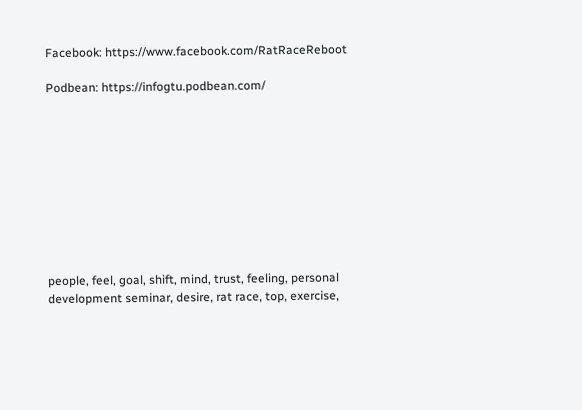Facebook: https://www.facebook.com/RatRaceReboot

Podbean: https://infogtu.podbean.com/










people, feel, goal, shift, mind, trust, feeling, personal development seminar, desire, rat race, top, exercise,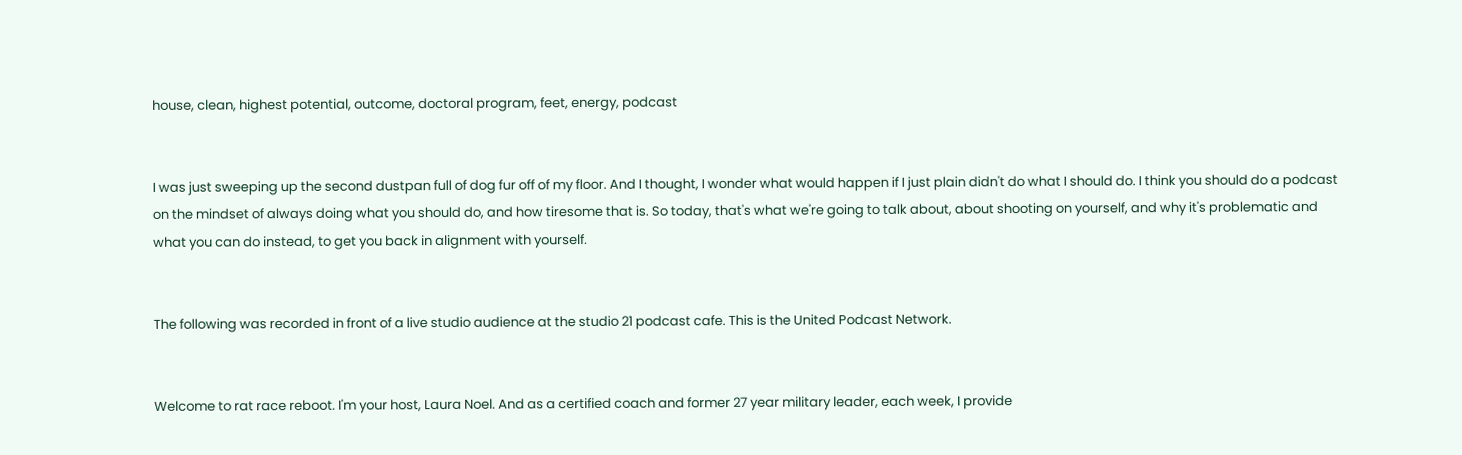house, clean, highest potential, outcome, doctoral program, feet, energy, podcast


I was just sweeping up the second dustpan full of dog fur off of my floor. And I thought, I wonder what would happen if I just plain didn't do what I should do. I think you should do a podcast on the mindset of always doing what you should do, and how tiresome that is. So today, that's what we're going to talk about, about shooting on yourself, and why it's problematic and what you can do instead, to get you back in alignment with yourself.


The following was recorded in front of a live studio audience at the studio 21 podcast cafe. This is the United Podcast Network.


Welcome to rat race reboot. I'm your host, Laura Noel. And as a certified coach and former 27 year military leader, each week, I provide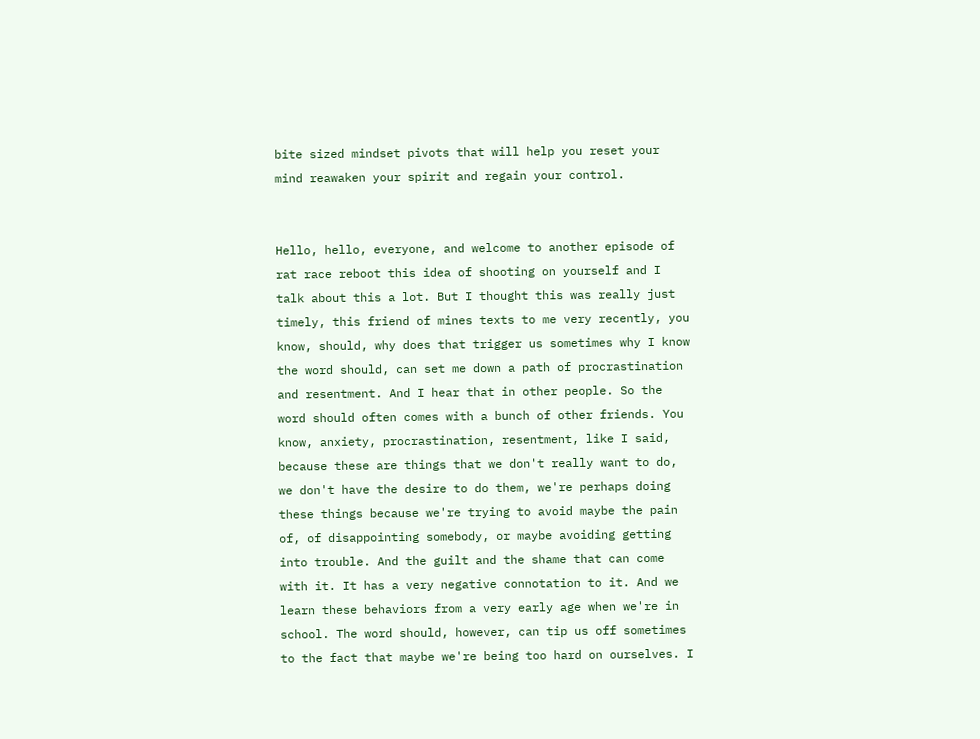bite sized mindset pivots that will help you reset your mind reawaken your spirit and regain your control.


Hello, hello, everyone, and welcome to another episode of rat race reboot this idea of shooting on yourself and I talk about this a lot. But I thought this was really just timely, this friend of mines texts to me very recently, you know, should, why does that trigger us sometimes why I know the word should, can set me down a path of procrastination and resentment. And I hear that in other people. So the word should often comes with a bunch of other friends. You know, anxiety, procrastination, resentment, like I said, because these are things that we don't really want to do, we don't have the desire to do them, we're perhaps doing these things because we're trying to avoid maybe the pain of, of disappointing somebody, or maybe avoiding getting into trouble. And the guilt and the shame that can come with it. It has a very negative connotation to it. And we learn these behaviors from a very early age when we're in school. The word should, however, can tip us off sometimes to the fact that maybe we're being too hard on ourselves. I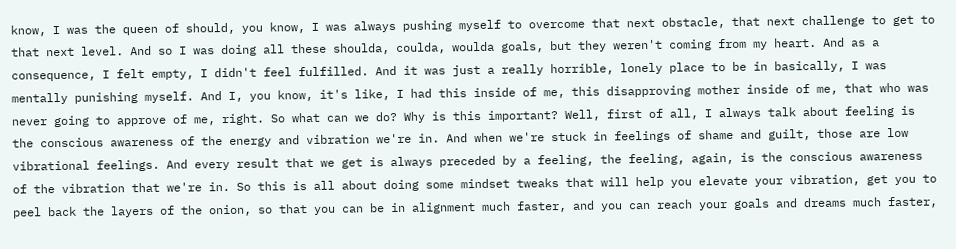know, I was the queen of should, you know, I was always pushing myself to overcome that next obstacle, that next challenge to get to that next level. And so I was doing all these shoulda, coulda, woulda goals, but they weren't coming from my heart. And as a consequence, I felt empty, I didn't feel fulfilled. And it was just a really horrible, lonely place to be in basically, I was mentally punishing myself. And I, you know, it's like, I had this inside of me, this disapproving mother inside of me, that who was never going to approve of me, right. So what can we do? Why is this important? Well, first of all, I always talk about feeling is the conscious awareness of the energy and vibration we're in. And when we're stuck in feelings of shame and guilt, those are low vibrational feelings. And every result that we get is always preceded by a feeling, the feeling, again, is the conscious awareness of the vibration that we're in. So this is all about doing some mindset tweaks that will help you elevate your vibration, get you to peel back the layers of the onion, so that you can be in alignment much faster, and you can reach your goals and dreams much faster,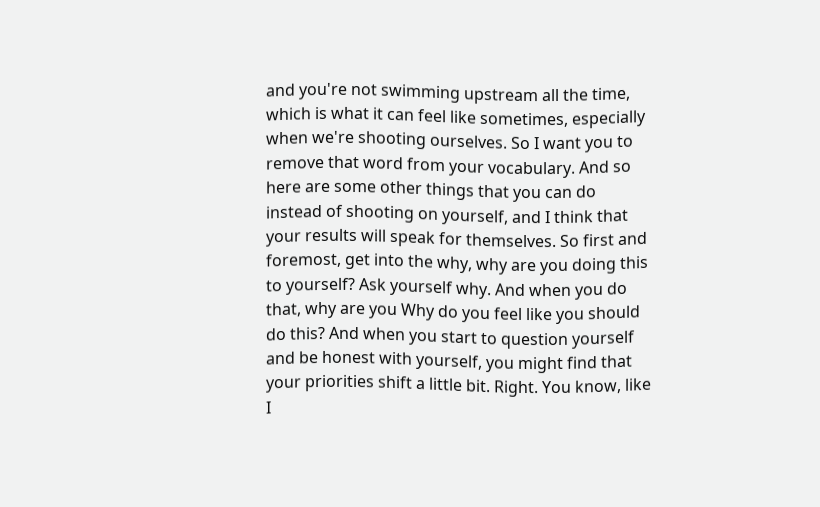and you're not swimming upstream all the time, which is what it can feel like sometimes, especially when we're shooting ourselves. So I want you to remove that word from your vocabulary. And so here are some other things that you can do instead of shooting on yourself, and I think that your results will speak for themselves. So first and foremost, get into the why, why are you doing this to yourself? Ask yourself why. And when you do that, why are you Why do you feel like you should do this? And when you start to question yourself and be honest with yourself, you might find that your priorities shift a little bit. Right. You know, like I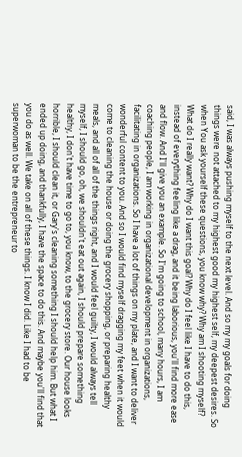said, I was always pushing myself to the next level. And so my my goals for doing things were not attached to my highest good my highest self, my deepest desires. So when You ask yourself these questions, you know why? Why am I shooting myself? What do I really want? Why do I want this goal? Why do I feel like I have to do this, instead of everything feeling like a drag, and it being laborious, you'll find more ease and flow. And I'll give you an example. So I'm going to school, many hours, I am coaching people, I am working in organizational development in organizations, facilitating in organizations. So I have a lot of things on my plate, and I want to deliver wonderful content to you. And so I would find myself dragging my feet when it would come to cleaning the house or doing the grocery shopping, or preparing healthy meals, and all of all of the things right, and I would feel guilty, I would always tell myself, I should go, oh, we shouldn't eat out again, I should prepare something healthy, I don't have time to go to, you know, to the grocery store. Our house looks horrible, I should clean it, or Gary's cleaning something I should help him. But what I ended up doing, and thankfully, I have the space to do this. And maybe you'll find that you do as well. We take on all of these things. I know I did. Like I had to be superwoman to be the entrepreneur to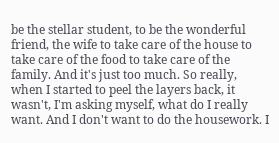be the stellar student, to be the wonderful friend, the wife to take care of the house to take care of the food to take care of the family. And it's just too much. So really, when I started to peel the layers back, it wasn't, I'm asking myself, what do I really want. And I don't want to do the housework. I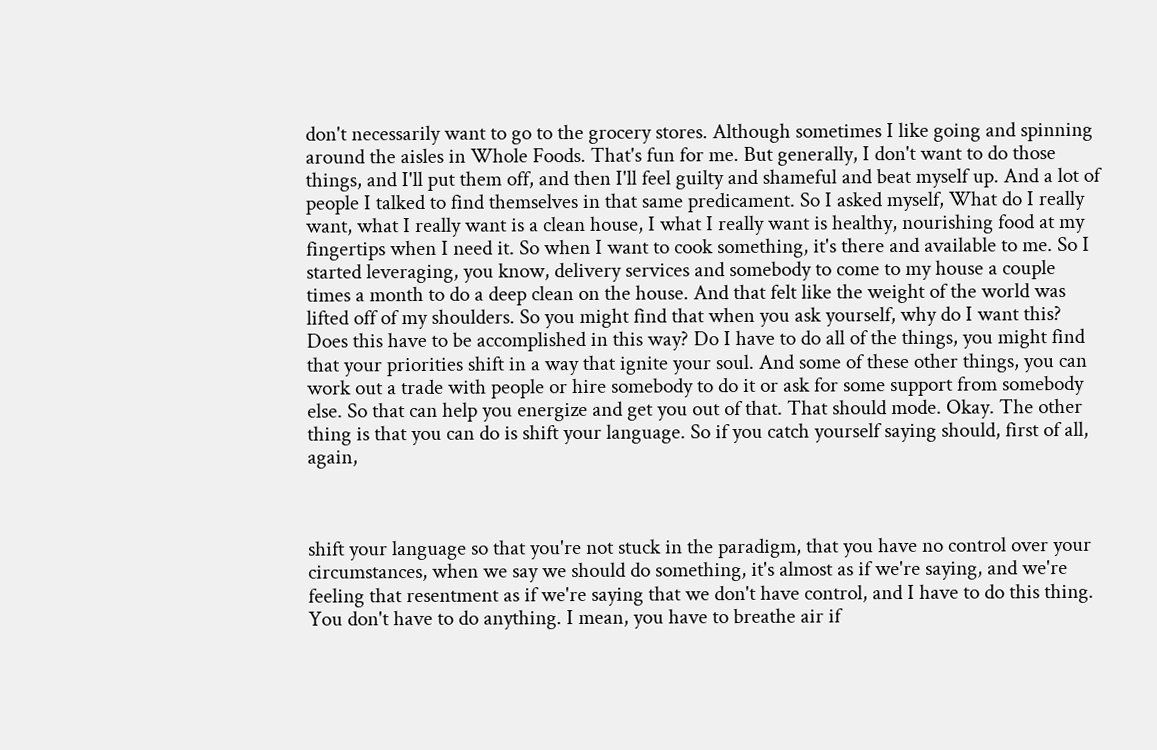don't necessarily want to go to the grocery stores. Although sometimes I like going and spinning around the aisles in Whole Foods. That's fun for me. But generally, I don't want to do those things, and I'll put them off, and then I'll feel guilty and shameful and beat myself up. And a lot of people I talked to find themselves in that same predicament. So I asked myself, What do I really want, what I really want is a clean house, I what I really want is healthy, nourishing food at my fingertips when I need it. So when I want to cook something, it's there and available to me. So I started leveraging, you know, delivery services and somebody to come to my house a couple times a month to do a deep clean on the house. And that felt like the weight of the world was lifted off of my shoulders. So you might find that when you ask yourself, why do I want this? Does this have to be accomplished in this way? Do I have to do all of the things, you might find that your priorities shift in a way that ignite your soul. And some of these other things, you can work out a trade with people or hire somebody to do it or ask for some support from somebody else. So that can help you energize and get you out of that. That should mode. Okay. The other thing is that you can do is shift your language. So if you catch yourself saying should, first of all, again,



shift your language so that you're not stuck in the paradigm, that you have no control over your circumstances, when we say we should do something, it's almost as if we're saying, and we're feeling that resentment as if we're saying that we don't have control, and I have to do this thing. You don't have to do anything. I mean, you have to breathe air if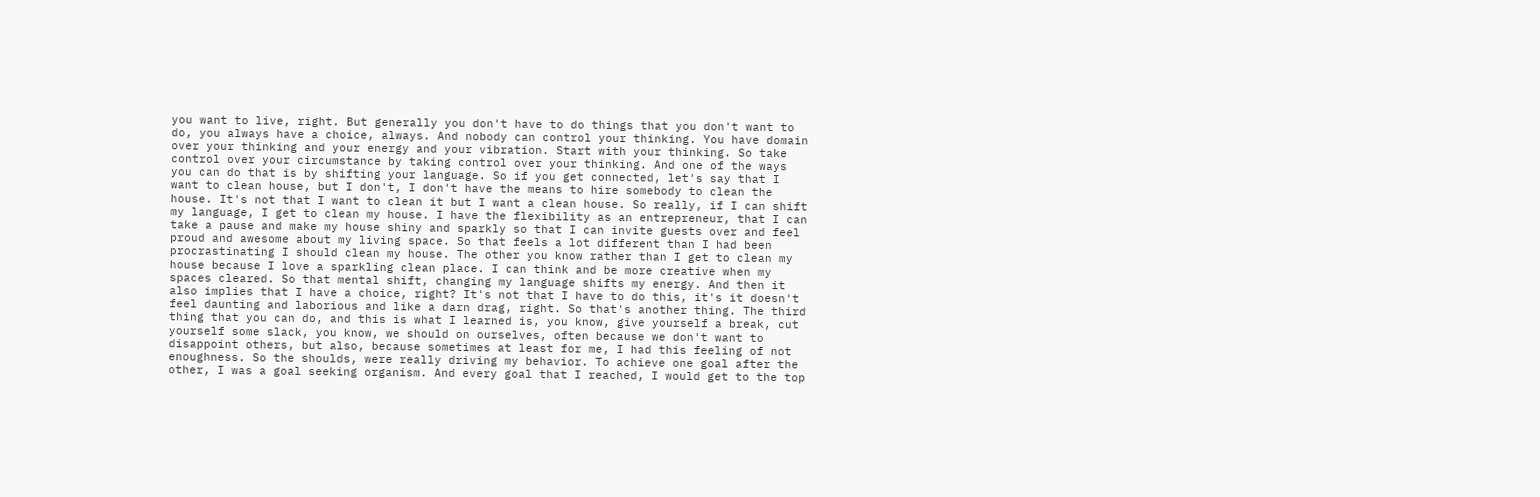you want to live, right. But generally you don't have to do things that you don't want to do, you always have a choice, always. And nobody can control your thinking. You have domain over your thinking and your energy and your vibration. Start with your thinking. So take control over your circumstance by taking control over your thinking. And one of the ways you can do that is by shifting your language. So if you get connected, let's say that I want to clean house, but I don't, I don't have the means to hire somebody to clean the house. It's not that I want to clean it but I want a clean house. So really, if I can shift my language, I get to clean my house. I have the flexibility as an entrepreneur, that I can take a pause and make my house shiny and sparkly so that I can invite guests over and feel proud and awesome about my living space. So that feels a lot different than I had been procrastinating I should clean my house. The other you know rather than I get to clean my house because I love a sparkling clean place. I can think and be more creative when my spaces cleared. So that mental shift, changing my language shifts my energy. And then it also implies that I have a choice, right? It's not that I have to do this, it's it doesn't feel daunting and laborious and like a darn drag, right. So that's another thing. The third thing that you can do, and this is what I learned is, you know, give yourself a break, cut yourself some slack, you know, we should on ourselves, often because we don't want to disappoint others, but also, because sometimes at least for me, I had this feeling of not enoughness. So the shoulds, were really driving my behavior. To achieve one goal after the other, I was a goal seeking organism. And every goal that I reached, I would get to the top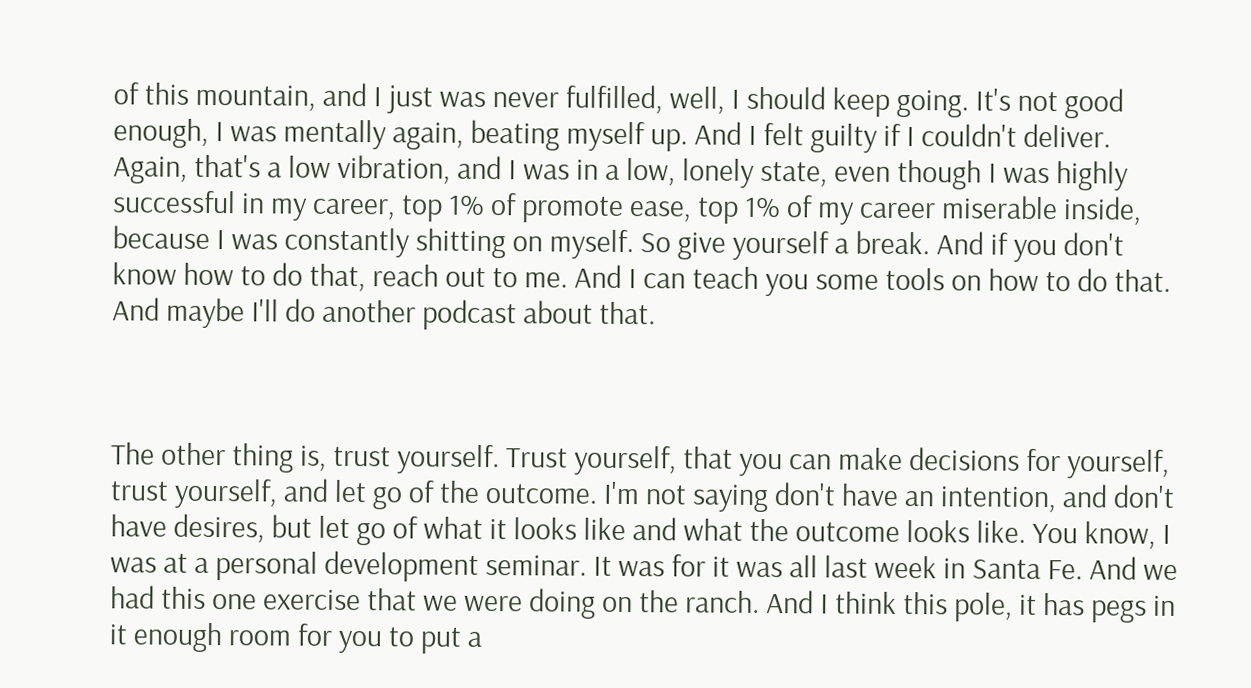of this mountain, and I just was never fulfilled, well, I should keep going. It's not good enough, I was mentally again, beating myself up. And I felt guilty if I couldn't deliver. Again, that's a low vibration, and I was in a low, lonely state, even though I was highly successful in my career, top 1% of promote ease, top 1% of my career miserable inside, because I was constantly shitting on myself. So give yourself a break. And if you don't know how to do that, reach out to me. And I can teach you some tools on how to do that. And maybe I'll do another podcast about that.



The other thing is, trust yourself. Trust yourself, that you can make decisions for yourself, trust yourself, and let go of the outcome. I'm not saying don't have an intention, and don't have desires, but let go of what it looks like and what the outcome looks like. You know, I was at a personal development seminar. It was for it was all last week in Santa Fe. And we had this one exercise that we were doing on the ranch. And I think this pole, it has pegs in it enough room for you to put a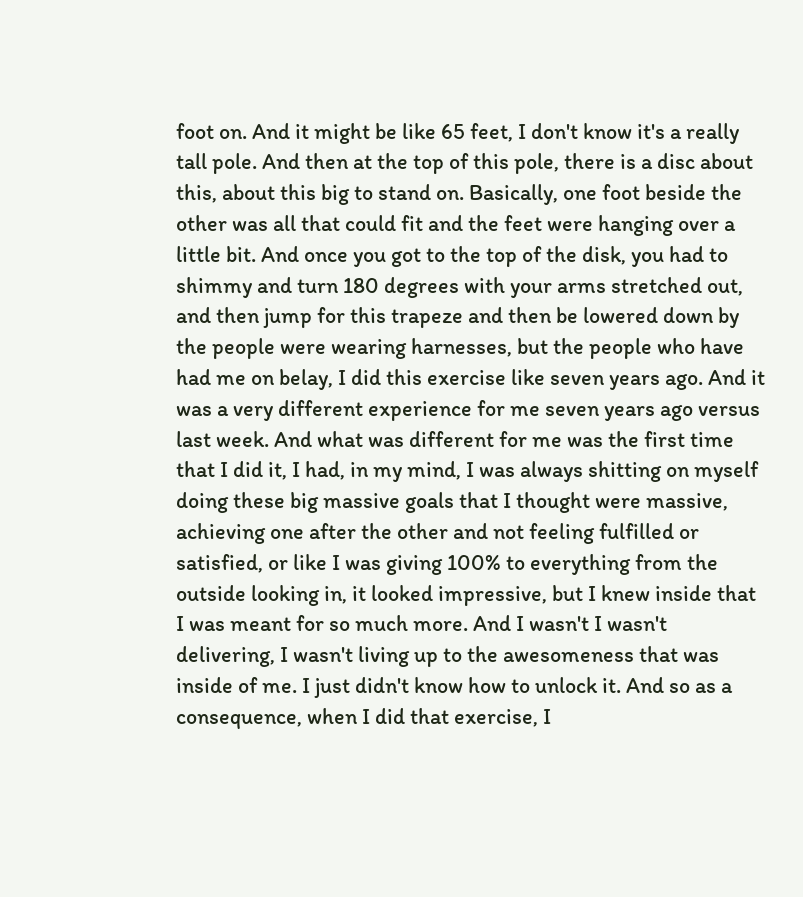foot on. And it might be like 65 feet, I don't know it's a really tall pole. And then at the top of this pole, there is a disc about this, about this big to stand on. Basically, one foot beside the other was all that could fit and the feet were hanging over a little bit. And once you got to the top of the disk, you had to shimmy and turn 180 degrees with your arms stretched out, and then jump for this trapeze and then be lowered down by the people were wearing harnesses, but the people who have had me on belay, I did this exercise like seven years ago. And it was a very different experience for me seven years ago versus last week. And what was different for me was the first time that I did it, I had, in my mind, I was always shitting on myself doing these big massive goals that I thought were massive, achieving one after the other and not feeling fulfilled or satisfied, or like I was giving 100% to everything from the outside looking in, it looked impressive, but I knew inside that I was meant for so much more. And I wasn't I wasn't delivering, I wasn't living up to the awesomeness that was inside of me. I just didn't know how to unlock it. And so as a consequence, when I did that exercise, I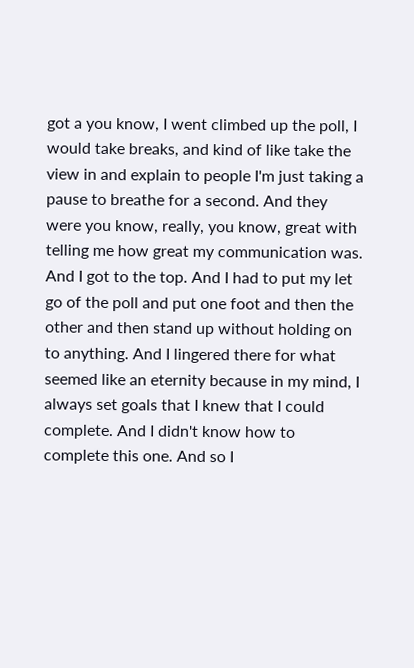got a you know, I went climbed up the poll, I would take breaks, and kind of like take the view in and explain to people I'm just taking a pause to breathe for a second. And they were you know, really, you know, great with telling me how great my communication was. And I got to the top. And I had to put my let go of the poll and put one foot and then the other and then stand up without holding on to anything. And I lingered there for what seemed like an eternity because in my mind, I always set goals that I knew that I could complete. And I didn't know how to complete this one. And so I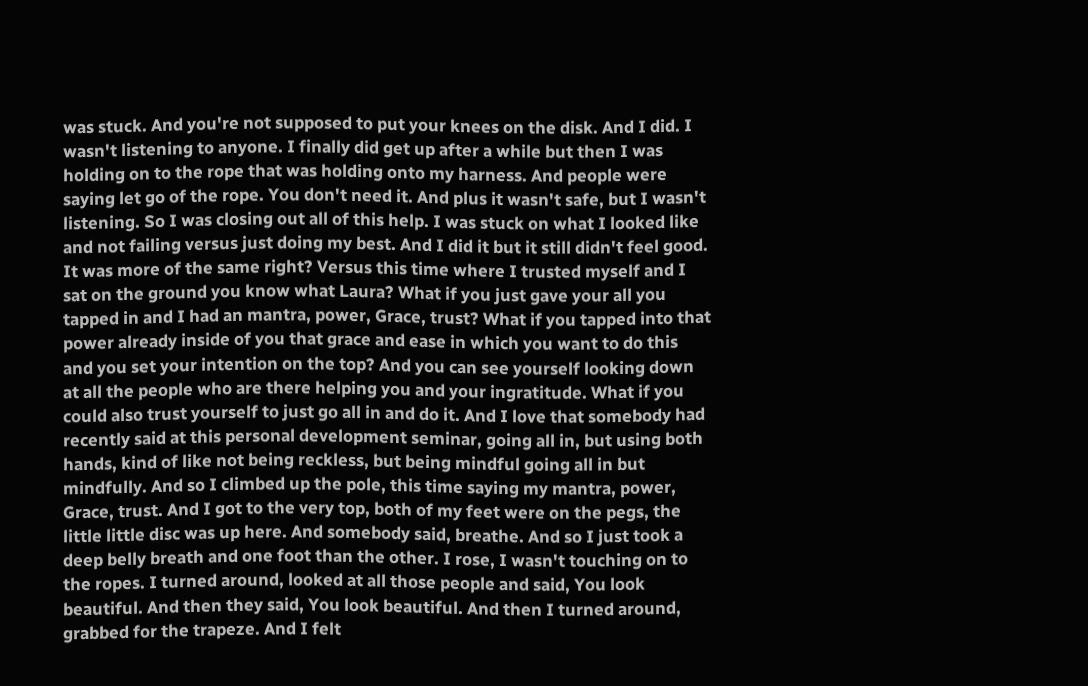was stuck. And you're not supposed to put your knees on the disk. And I did. I wasn't listening to anyone. I finally did get up after a while but then I was holding on to the rope that was holding onto my harness. And people were saying let go of the rope. You don't need it. And plus it wasn't safe, but I wasn't listening. So I was closing out all of this help. I was stuck on what I looked like and not failing versus just doing my best. And I did it but it still didn't feel good. It was more of the same right? Versus this time where I trusted myself and I sat on the ground you know what Laura? What if you just gave your all you tapped in and I had an mantra, power, Grace, trust? What if you tapped into that power already inside of you that grace and ease in which you want to do this and you set your intention on the top? And you can see yourself looking down at all the people who are there helping you and your ingratitude. What if you could also trust yourself to just go all in and do it. And I love that somebody had recently said at this personal development seminar, going all in, but using both hands, kind of like not being reckless, but being mindful going all in but mindfully. And so I climbed up the pole, this time saying my mantra, power, Grace, trust. And I got to the very top, both of my feet were on the pegs, the little little disc was up here. And somebody said, breathe. And so I just took a deep belly breath and one foot than the other. I rose, I wasn't touching on to the ropes. I turned around, looked at all those people and said, You look beautiful. And then they said, You look beautiful. And then I turned around, grabbed for the trapeze. And I felt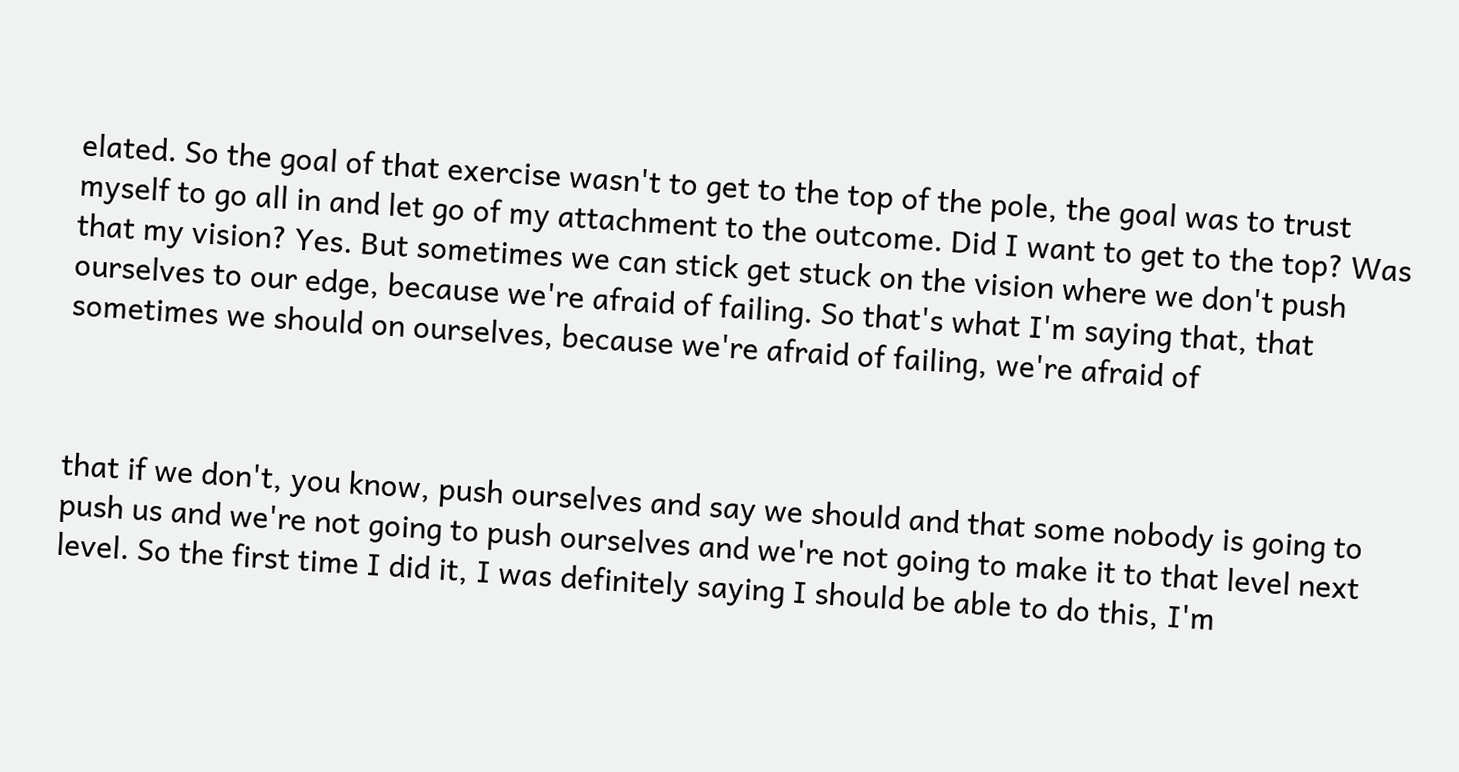elated. So the goal of that exercise wasn't to get to the top of the pole, the goal was to trust myself to go all in and let go of my attachment to the outcome. Did I want to get to the top? Was that my vision? Yes. But sometimes we can stick get stuck on the vision where we don't push ourselves to our edge, because we're afraid of failing. So that's what I'm saying that, that sometimes we should on ourselves, because we're afraid of failing, we're afraid of



that if we don't, you know, push ourselves and say we should and that some nobody is going to push us and we're not going to push ourselves and we're not going to make it to that level next level. So the first time I did it, I was definitely saying I should be able to do this, I'm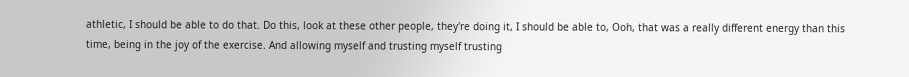athletic, I should be able to do that. Do this, look at these other people, they're doing it, I should be able to, Ooh, that was a really different energy than this time, being in the joy of the exercise. And allowing myself and trusting myself trusting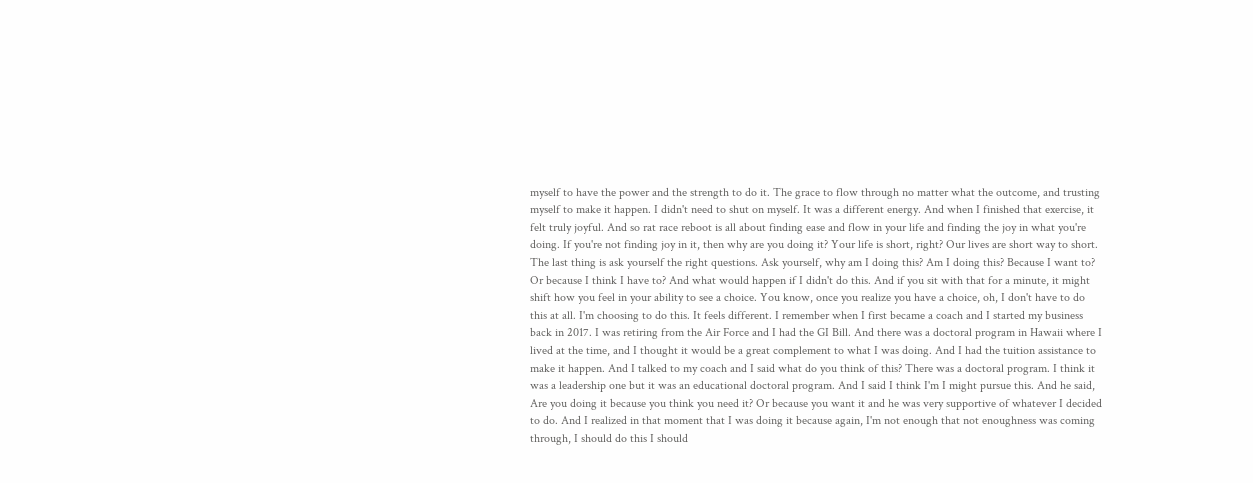myself to have the power and the strength to do it. The grace to flow through no matter what the outcome, and trusting myself to make it happen. I didn't need to shut on myself. It was a different energy. And when I finished that exercise, it felt truly joyful. And so rat race reboot is all about finding ease and flow in your life and finding the joy in what you're doing. If you're not finding joy in it, then why are you doing it? Your life is short, right? Our lives are short way to short. The last thing is ask yourself the right questions. Ask yourself, why am I doing this? Am I doing this? Because I want to? Or because I think I have to? And what would happen if I didn't do this. And if you sit with that for a minute, it might shift how you feel in your ability to see a choice. You know, once you realize you have a choice, oh, I don't have to do this at all. I'm choosing to do this. It feels different. I remember when I first became a coach and I started my business back in 2017. I was retiring from the Air Force and I had the GI Bill. And there was a doctoral program in Hawaii where I lived at the time, and I thought it would be a great complement to what I was doing. And I had the tuition assistance to make it happen. And I talked to my coach and I said what do you think of this? There was a doctoral program. I think it was a leadership one but it was an educational doctoral program. And I said I think I'm I might pursue this. And he said, Are you doing it because you think you need it? Or because you want it and he was very supportive of whatever I decided to do. And I realized in that moment that I was doing it because again, I'm not enough that not enoughness was coming through, I should do this I should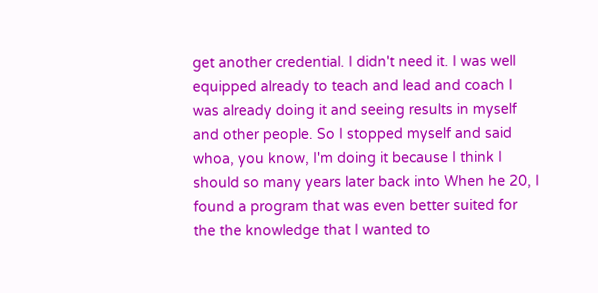get another credential. I didn't need it. I was well equipped already to teach and lead and coach I was already doing it and seeing results in myself and other people. So I stopped myself and said whoa, you know, I'm doing it because I think I should so many years later back into When he 20, I found a program that was even better suited for the the knowledge that I wanted to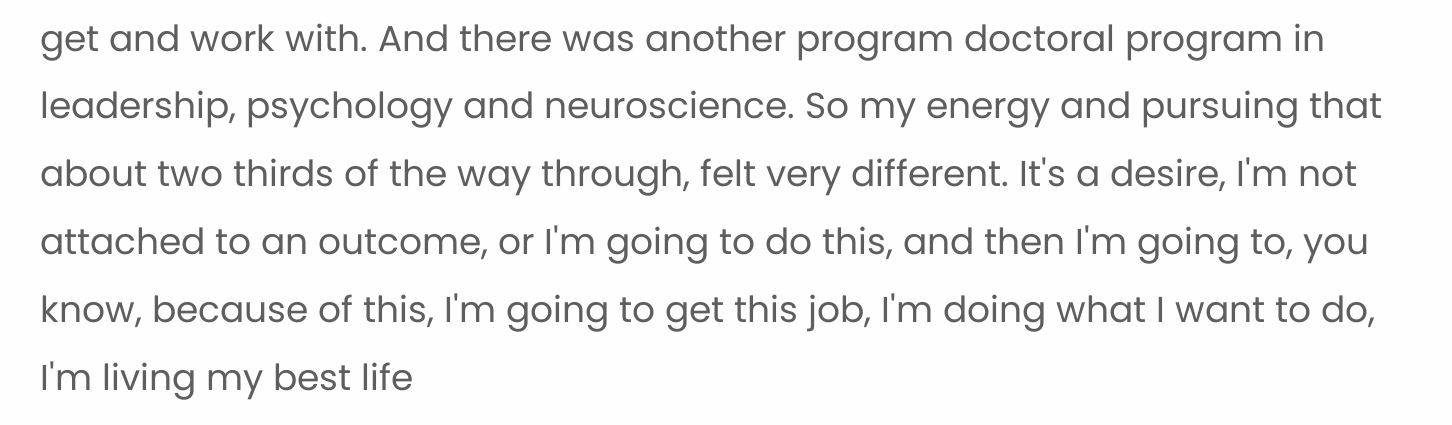get and work with. And there was another program doctoral program in leadership, psychology and neuroscience. So my energy and pursuing that about two thirds of the way through, felt very different. It's a desire, I'm not attached to an outcome, or I'm going to do this, and then I'm going to, you know, because of this, I'm going to get this job, I'm doing what I want to do, I'm living my best life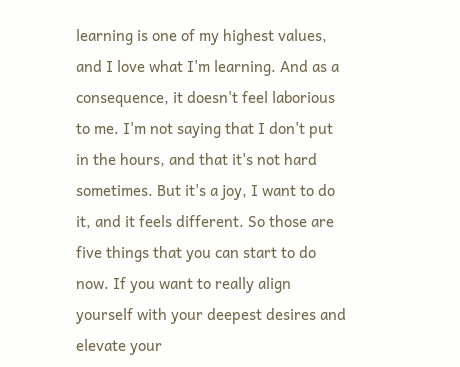learning is one of my highest values, and I love what I'm learning. And as a consequence, it doesn't feel laborious to me. I'm not saying that I don't put in the hours, and that it's not hard sometimes. But it's a joy, I want to do it, and it feels different. So those are five things that you can start to do now. If you want to really align yourself with your deepest desires and elevate your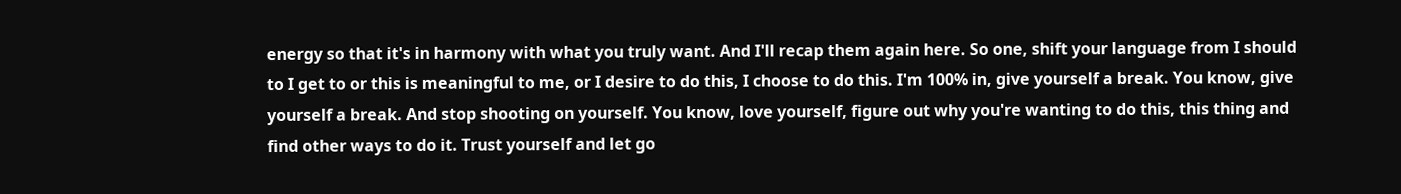energy so that it's in harmony with what you truly want. And I'll recap them again here. So one, shift your language from I should to I get to or this is meaningful to me, or I desire to do this, I choose to do this. I'm 100% in, give yourself a break. You know, give yourself a break. And stop shooting on yourself. You know, love yourself, figure out why you're wanting to do this, this thing and find other ways to do it. Trust yourself and let go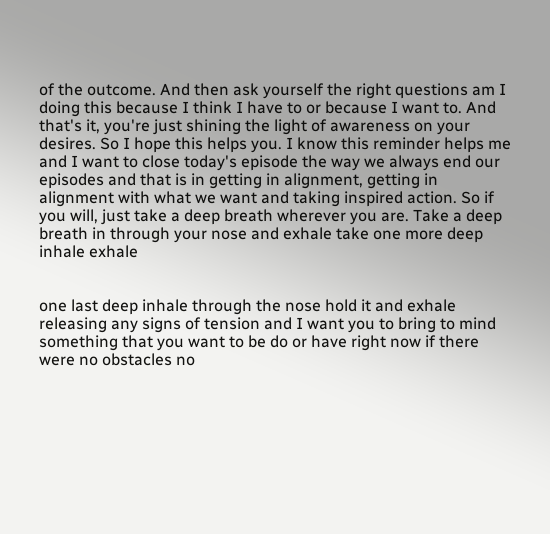of the outcome. And then ask yourself the right questions am I doing this because I think I have to or because I want to. And that's it, you're just shining the light of awareness on your desires. So I hope this helps you. I know this reminder helps me and I want to close today's episode the way we always end our episodes and that is in getting in alignment, getting in alignment with what we want and taking inspired action. So if you will, just take a deep breath wherever you are. Take a deep breath in through your nose and exhale take one more deep inhale exhale


one last deep inhale through the nose hold it and exhale releasing any signs of tension and I want you to bring to mind something that you want to be do or have right now if there were no obstacles no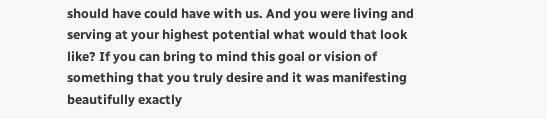should have could have with us. And you were living and serving at your highest potential what would that look like? If you can bring to mind this goal or vision of something that you truly desire and it was manifesting beautifully exactly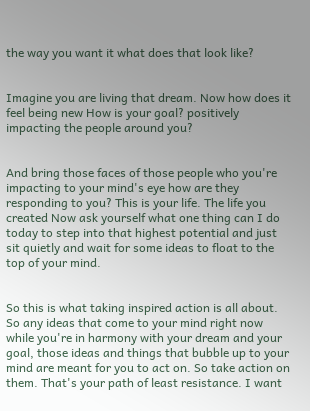the way you want it what does that look like?


Imagine you are living that dream. Now how does it feel being new How is your goal? positively impacting the people around you?


And bring those faces of those people who you're impacting to your mind's eye how are they responding to you? This is your life. The life you created Now ask yourself what one thing can I do today to step into that highest potential and just sit quietly and wait for some ideas to float to the top of your mind.


So this is what taking inspired action is all about. So any ideas that come to your mind right now while you're in harmony with your dream and your goal, those ideas and things that bubble up to your mind are meant for you to act on. So take action on them. That's your path of least resistance. I want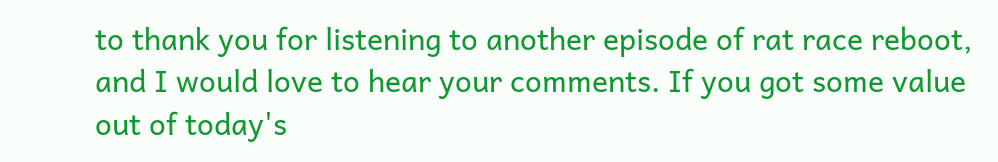to thank you for listening to another episode of rat race reboot, and I would love to hear your comments. If you got some value out of today's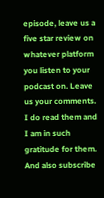episode, leave us a five star review on whatever platform you listen to your podcast on. Leave us your comments. I do read them and I am in such gratitude for them. And also subscribe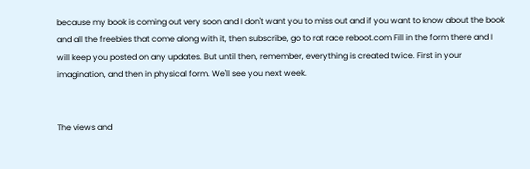because my book is coming out very soon and I don't want you to miss out and if you want to know about the book and all the freebies that come along with it, then subscribe, go to rat race reboot.com Fill in the form there and I will keep you posted on any updates. But until then, remember, everything is created twice. First in your imagination, and then in physical form. We'll see you next week.


The views and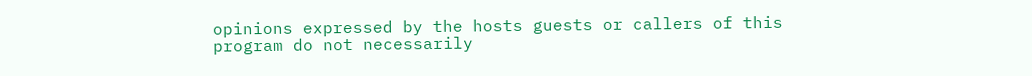opinions expressed by the hosts guests or callers of this program do not necessarily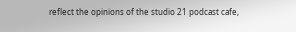reflect the opinions of the studio 21 podcast cafe,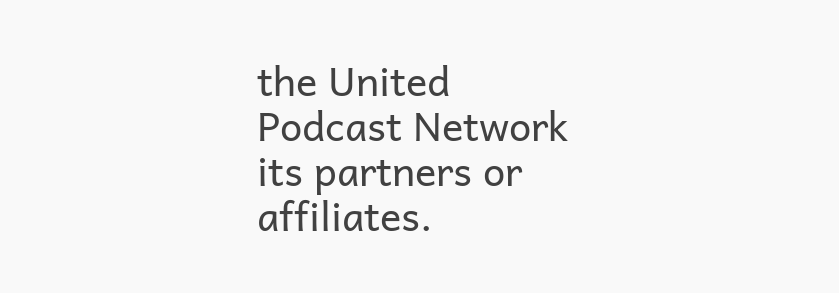the United Podcast Network its partners or affiliates.